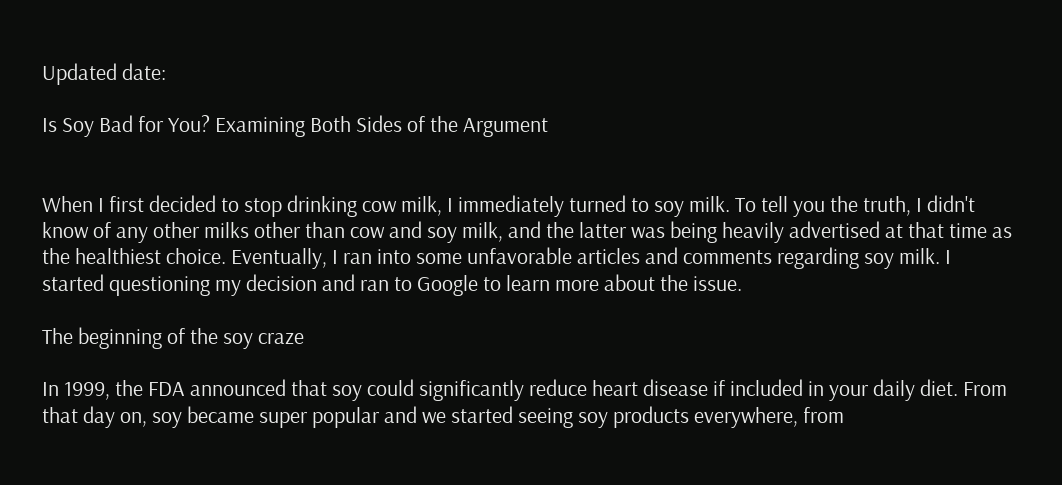Updated date:

Is Soy Bad for You? Examining Both Sides of the Argument


When I first decided to stop drinking cow milk, I immediately turned to soy milk. To tell you the truth, I didn't know of any other milks other than cow and soy milk, and the latter was being heavily advertised at that time as the healthiest choice. Eventually, I ran into some unfavorable articles and comments regarding soy milk. I started questioning my decision and ran to Google to learn more about the issue.

The beginning of the soy craze

In 1999, the FDA announced that soy could significantly reduce heart disease if included in your daily diet. From that day on, soy became super popular and we started seeing soy products everywhere, from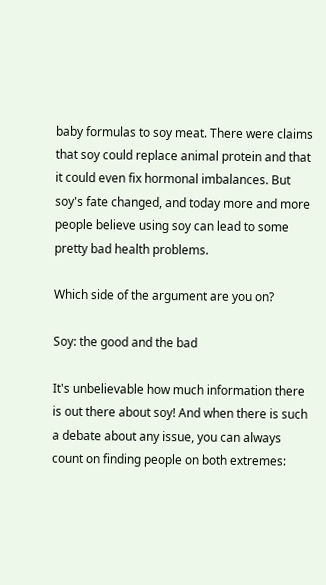baby formulas to soy meat. There were claims that soy could replace animal protein and that it could even fix hormonal imbalances. But soy's fate changed, and today more and more people believe using soy can lead to some pretty bad health problems.

Which side of the argument are you on?

Soy: the good and the bad

It's unbelievable how much information there is out there about soy! And when there is such a debate about any issue, you can always count on finding people on both extremes: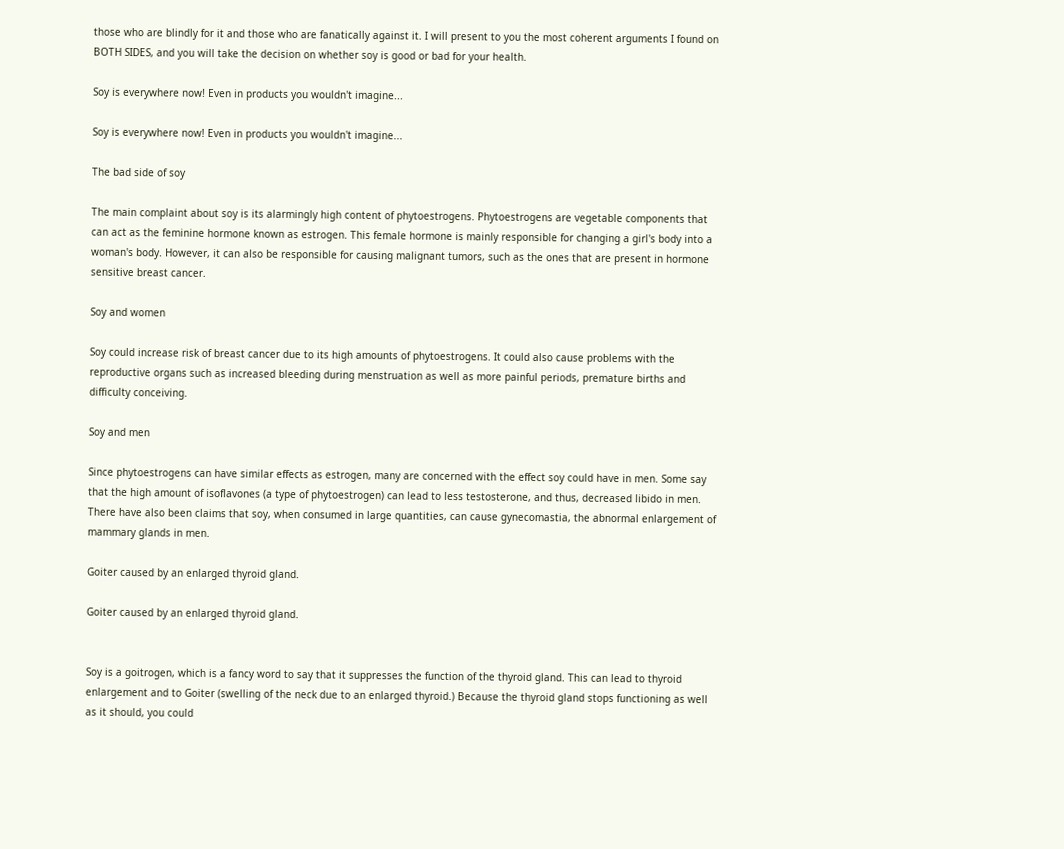those who are blindly for it and those who are fanatically against it. I will present to you the most coherent arguments I found on BOTH SIDES, and you will take the decision on whether soy is good or bad for your health.

Soy is everywhere now! Even in products you wouldn't imagine...

Soy is everywhere now! Even in products you wouldn't imagine...

The bad side of soy

The main complaint about soy is its alarmingly high content of phytoestrogens. Phytoestrogens are vegetable components that can act as the feminine hormone known as estrogen. This female hormone is mainly responsible for changing a girl's body into a woman's body. However, it can also be responsible for causing malignant tumors, such as the ones that are present in hormone sensitive breast cancer.

Soy and women

Soy could increase risk of breast cancer due to its high amounts of phytoestrogens. It could also cause problems with the reproductive organs such as increased bleeding during menstruation as well as more painful periods, premature births and difficulty conceiving.

Soy and men

Since phytoestrogens can have similar effects as estrogen, many are concerned with the effect soy could have in men. Some say that the high amount of isoflavones (a type of phytoestrogen) can lead to less testosterone, and thus, decreased libido in men. There have also been claims that soy, when consumed in large quantities, can cause gynecomastia, the abnormal enlargement of mammary glands in men.

Goiter caused by an enlarged thyroid gland.

Goiter caused by an enlarged thyroid gland.


Soy is a goitrogen, which is a fancy word to say that it suppresses the function of the thyroid gland. This can lead to thyroid enlargement and to Goiter (swelling of the neck due to an enlarged thyroid.) Because the thyroid gland stops functioning as well as it should, you could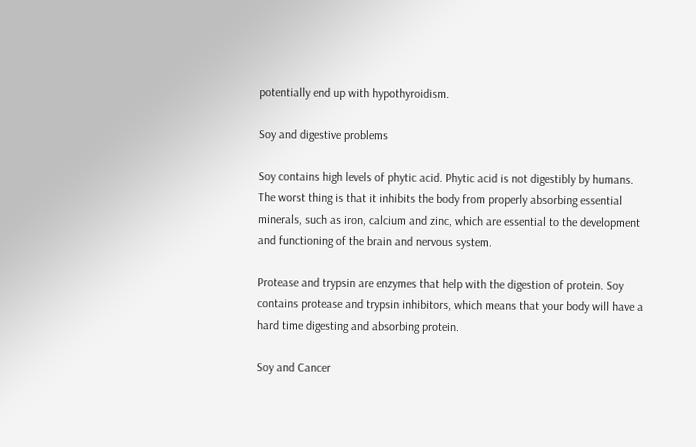potentially end up with hypothyroidism.

Soy and digestive problems

Soy contains high levels of phytic acid. Phytic acid is not digestibly by humans. The worst thing is that it inhibits the body from properly absorbing essential minerals, such as iron, calcium and zinc, which are essential to the development and functioning of the brain and nervous system.

Protease and trypsin are enzymes that help with the digestion of protein. Soy contains protease and trypsin inhibitors, which means that your body will have a hard time digesting and absorbing protein.

Soy and Cancer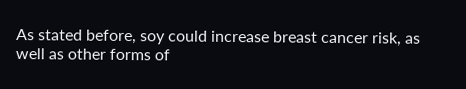As stated before, soy could increase breast cancer risk, as well as other forms of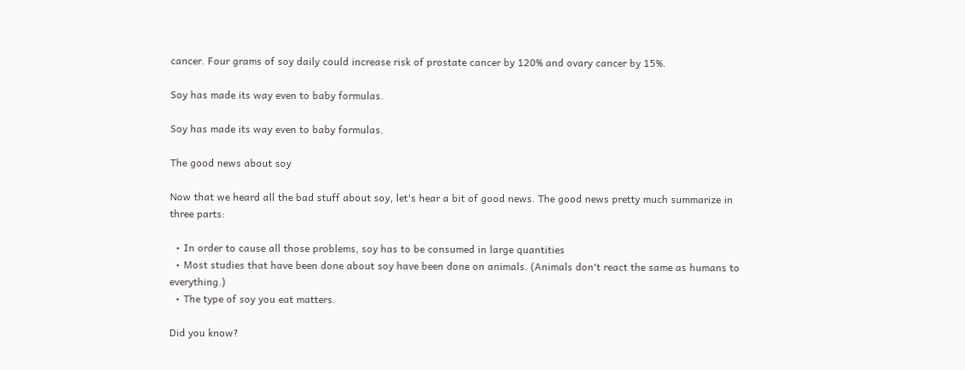cancer. Four grams of soy daily could increase risk of prostate cancer by 120% and ovary cancer by 15%.

Soy has made its way even to baby formulas.

Soy has made its way even to baby formulas.

The good news about soy

Now that we heard all the bad stuff about soy, let's hear a bit of good news. The good news pretty much summarize in three parts:

  • In order to cause all those problems, soy has to be consumed in large quantities
  • Most studies that have been done about soy have been done on animals. (Animals don't react the same as humans to everything.)
  • The type of soy you eat matters.

Did you know?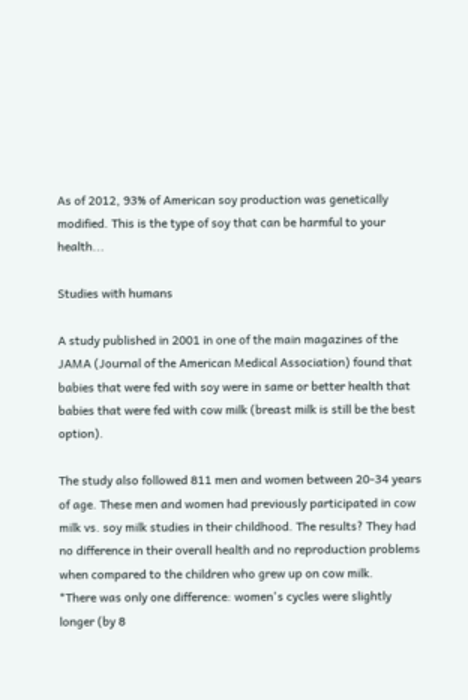As of 2012, 93% of American soy production was genetically modified. This is the type of soy that can be harmful to your health...

Studies with humans

A study published in 2001 in one of the main magazines of the JAMA (Journal of the American Medical Association) found that babies that were fed with soy were in same or better health that babies that were fed with cow milk (breast milk is still be the best option).

The study also followed 811 men and women between 20-34 years of age. These men and women had previously participated in cow milk vs. soy milk studies in their childhood. The results? They had no difference in their overall health and no reproduction problems when compared to the children who grew up on cow milk.
*There was only one difference: women's cycles were slightly longer (by 8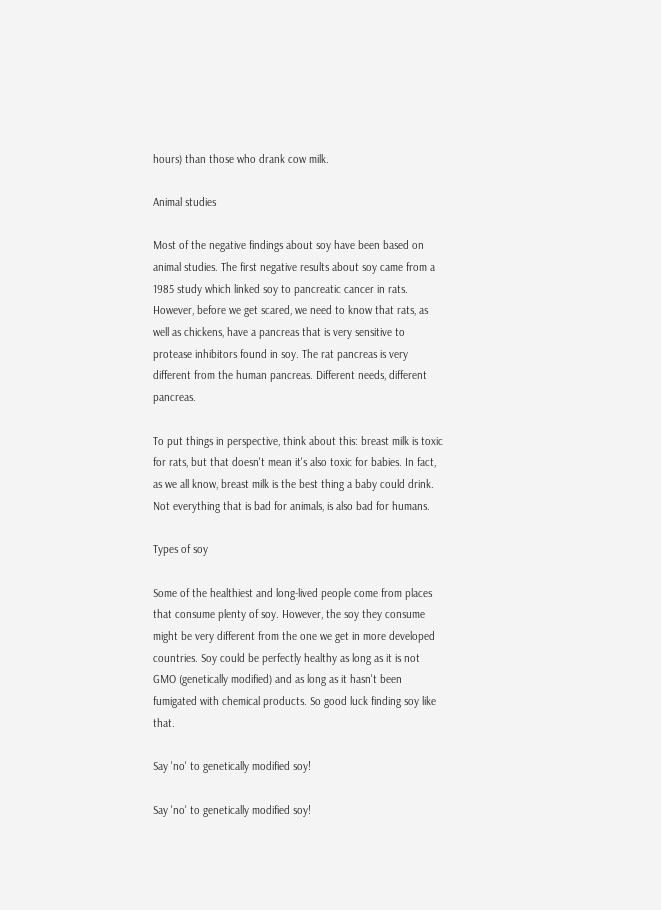hours) than those who drank cow milk.

Animal studies

Most of the negative findings about soy have been based on animal studies. The first negative results about soy came from a 1985 study which linked soy to pancreatic cancer in rats. However, before we get scared, we need to know that rats, as well as chickens, have a pancreas that is very sensitive to protease inhibitors found in soy. The rat pancreas is very different from the human pancreas. Different needs, different pancreas.

To put things in perspective, think about this: breast milk is toxic for rats, but that doesn't mean it's also toxic for babies. In fact, as we all know, breast milk is the best thing a baby could drink. Not everything that is bad for animals, is also bad for humans.

Types of soy

Some of the healthiest and long-lived people come from places that consume plenty of soy. However, the soy they consume might be very different from the one we get in more developed countries. Soy could be perfectly healthy as long as it is not GMO (genetically modified) and as long as it hasn't been fumigated with chemical products. So good luck finding soy like that.

Say 'no' to genetically modified soy!

Say 'no' to genetically modified soy!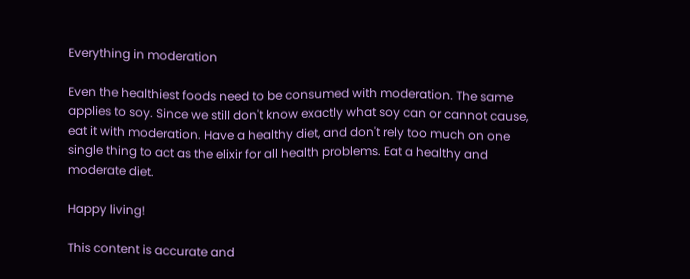Everything in moderation

Even the healthiest foods need to be consumed with moderation. The same applies to soy. Since we still don't know exactly what soy can or cannot cause, eat it with moderation. Have a healthy diet, and don't rely too much on one single thing to act as the elixir for all health problems. Eat a healthy and moderate diet.

Happy living!

This content is accurate and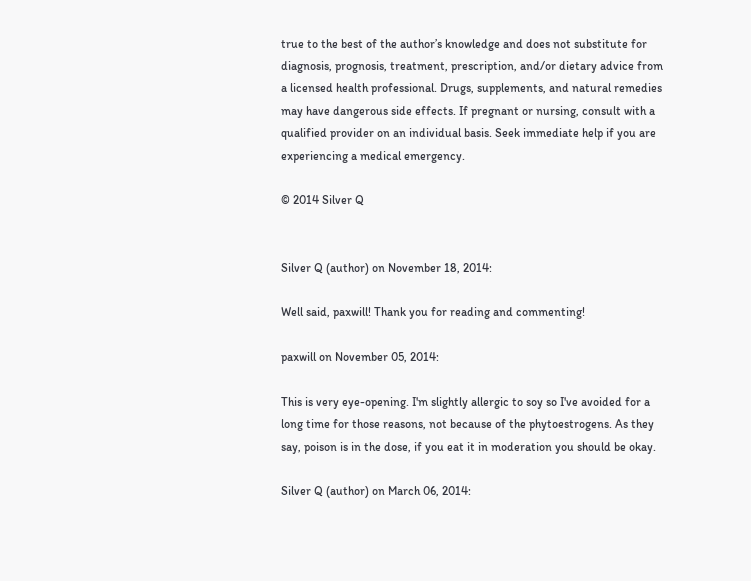true to the best of the author’s knowledge and does not substitute for diagnosis, prognosis, treatment, prescription, and/or dietary advice from a licensed health professional. Drugs, supplements, and natural remedies may have dangerous side effects. If pregnant or nursing, consult with a qualified provider on an individual basis. Seek immediate help if you are experiencing a medical emergency.

© 2014 Silver Q


Silver Q (author) on November 18, 2014:

Well said, paxwill! Thank you for reading and commenting!

paxwill on November 05, 2014:

This is very eye-opening. I'm slightly allergic to soy so I've avoided for a long time for those reasons, not because of the phytoestrogens. As they say, poison is in the dose, if you eat it in moderation you should be okay.

Silver Q (author) on March 06, 2014: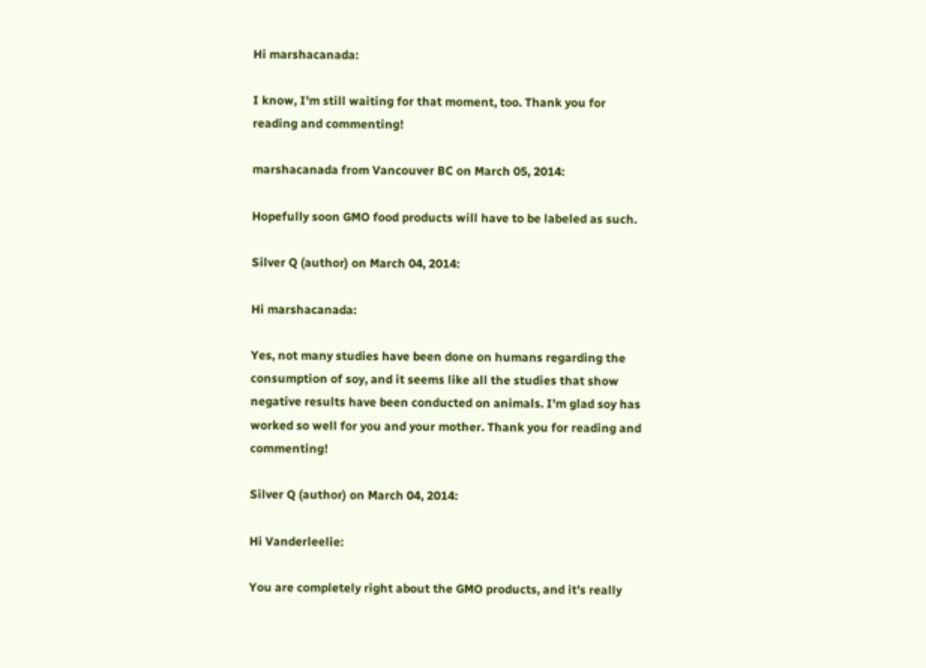Hi marshacanada:

I know, I'm still waiting for that moment, too. Thank you for reading and commenting!

marshacanada from Vancouver BC on March 05, 2014:

Hopefully soon GMO food products will have to be labeled as such.

Silver Q (author) on March 04, 2014:

Hi marshacanada:

Yes, not many studies have been done on humans regarding the consumption of soy, and it seems like all the studies that show negative results have been conducted on animals. I'm glad soy has worked so well for you and your mother. Thank you for reading and commenting!

Silver Q (author) on March 04, 2014:

Hi Vanderleelie:

You are completely right about the GMO products, and it's really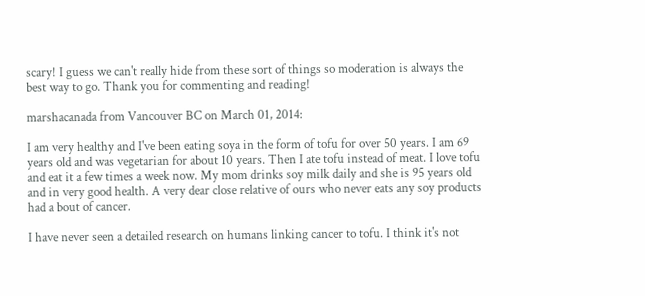scary! I guess we can't really hide from these sort of things so moderation is always the best way to go. Thank you for commenting and reading!

marshacanada from Vancouver BC on March 01, 2014:

I am very healthy and I've been eating soya in the form of tofu for over 50 years. I am 69 years old and was vegetarian for about 10 years. Then I ate tofu instead of meat. I love tofu and eat it a few times a week now. My mom drinks soy milk daily and she is 95 years old and in very good health. A very dear close relative of ours who never eats any soy products had a bout of cancer.

I have never seen a detailed research on humans linking cancer to tofu. I think it's not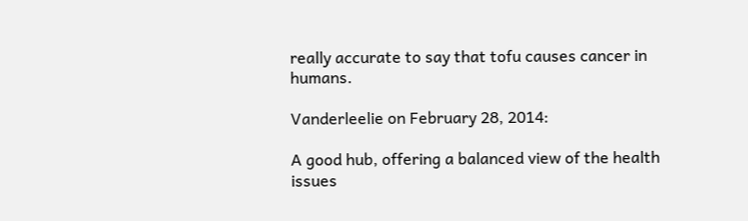really accurate to say that tofu causes cancer in humans.

Vanderleelie on February 28, 2014:

A good hub, offering a balanced view of the health issues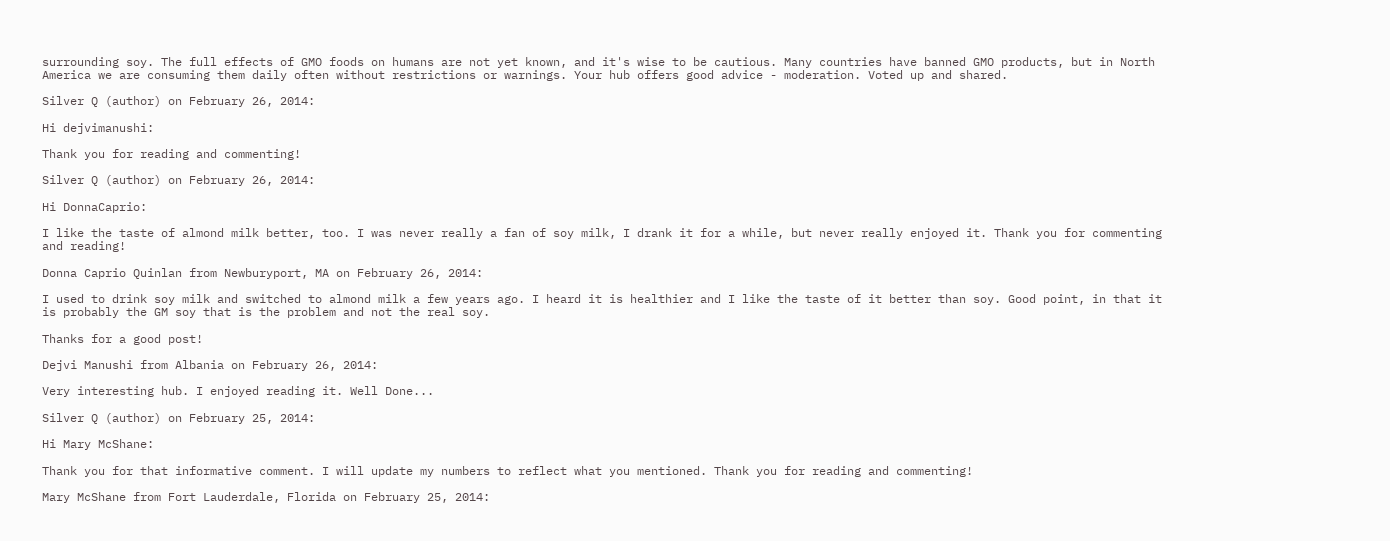surrounding soy. The full effects of GMO foods on humans are not yet known, and it's wise to be cautious. Many countries have banned GMO products, but in North America we are consuming them daily often without restrictions or warnings. Your hub offers good advice - moderation. Voted up and shared.

Silver Q (author) on February 26, 2014:

Hi dejvimanushi:

Thank you for reading and commenting!

Silver Q (author) on February 26, 2014:

Hi DonnaCaprio:

I like the taste of almond milk better, too. I was never really a fan of soy milk, I drank it for a while, but never really enjoyed it. Thank you for commenting and reading!

Donna Caprio Quinlan from Newburyport, MA on February 26, 2014:

I used to drink soy milk and switched to almond milk a few years ago. I heard it is healthier and I like the taste of it better than soy. Good point, in that it is probably the GM soy that is the problem and not the real soy.

Thanks for a good post!

Dejvi Manushi from Albania on February 26, 2014:

Very interesting hub. I enjoyed reading it. Well Done...

Silver Q (author) on February 25, 2014:

Hi Mary McShane:

Thank you for that informative comment. I will update my numbers to reflect what you mentioned. Thank you for reading and commenting!

Mary McShane from Fort Lauderdale, Florida on February 25, 2014: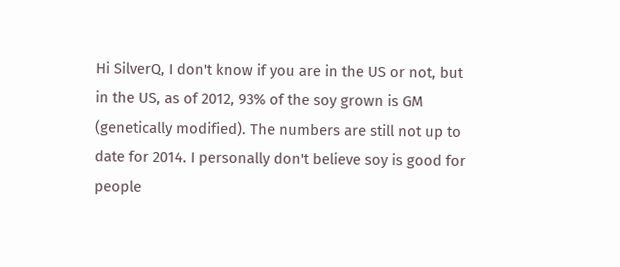Hi SilverQ, I don't know if you are in the US or not, but in the US, as of 2012, 93% of the soy grown is GM (genetically modified). The numbers are still not up to date for 2014. I personally don't believe soy is good for people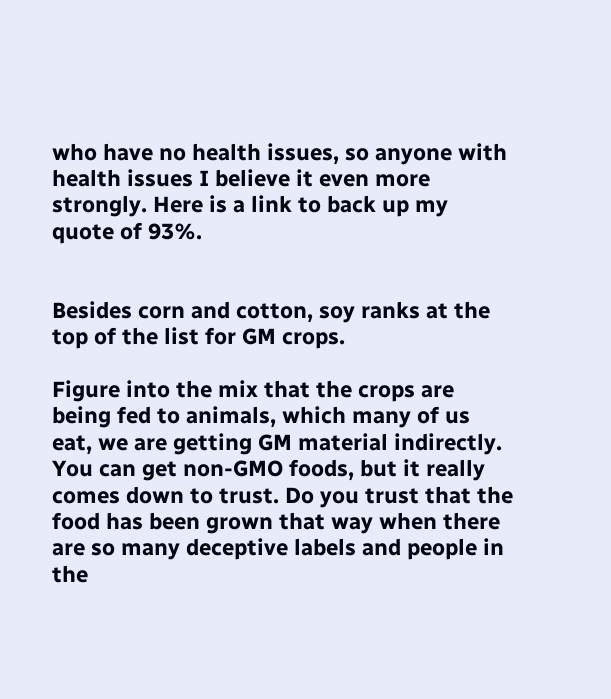who have no health issues, so anyone with health issues I believe it even more strongly. Here is a link to back up my quote of 93%.


Besides corn and cotton, soy ranks at the top of the list for GM crops.

Figure into the mix that the crops are being fed to animals, which many of us eat, we are getting GM material indirectly. You can get non-GMO foods, but it really comes down to trust. Do you trust that the food has been grown that way when there are so many deceptive labels and people in the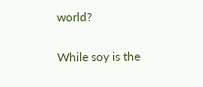world?

While soy is the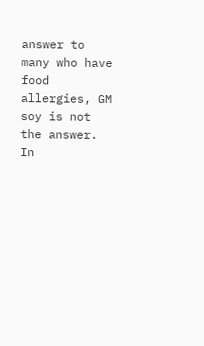answer to many who have food allergies, GM soy is not the answer. In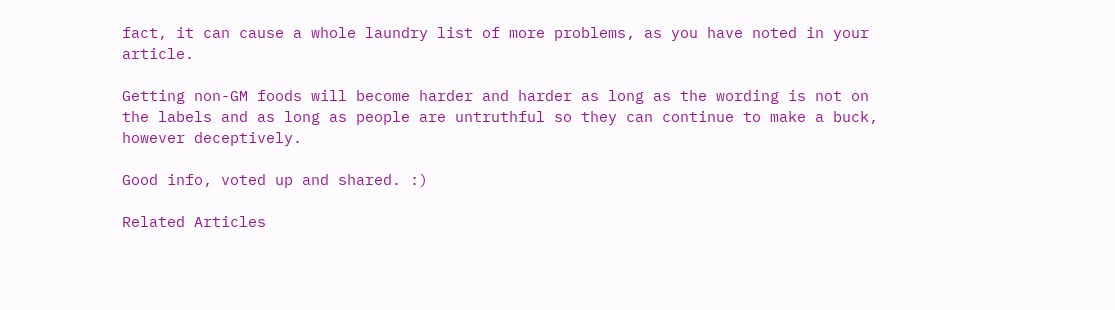fact, it can cause a whole laundry list of more problems, as you have noted in your article.

Getting non-GM foods will become harder and harder as long as the wording is not on the labels and as long as people are untruthful so they can continue to make a buck, however deceptively.

Good info, voted up and shared. :)

Related Articles